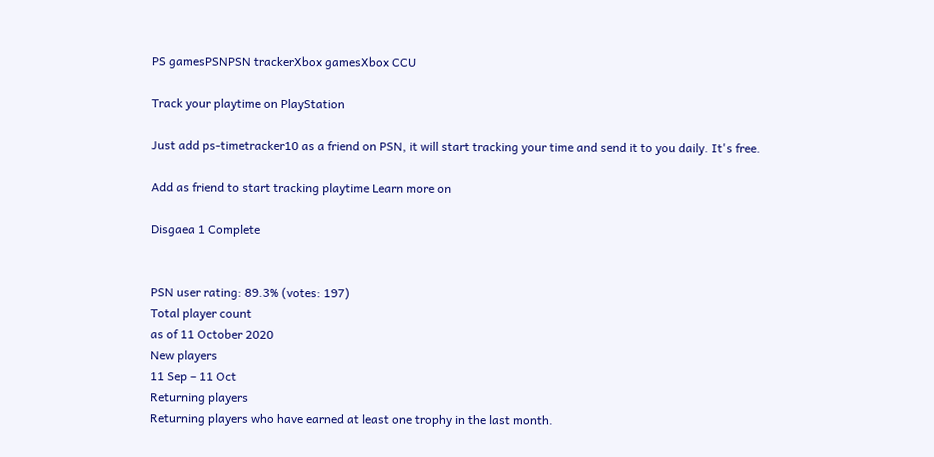PS gamesPSNPSN trackerXbox gamesXbox CCU

Track your playtime on PlayStation

Just add ps-timetracker10 as a friend on PSN, it will start tracking your time and send it to you daily. It's free.

Add as friend to start tracking playtime Learn more on

Disgaea 1 Complete


PSN user rating: 89.3% (votes: 197)
Total player count
as of 11 October 2020
New players
11 Sep – 11 Oct
Returning players
Returning players who have earned at least one trophy in the last month.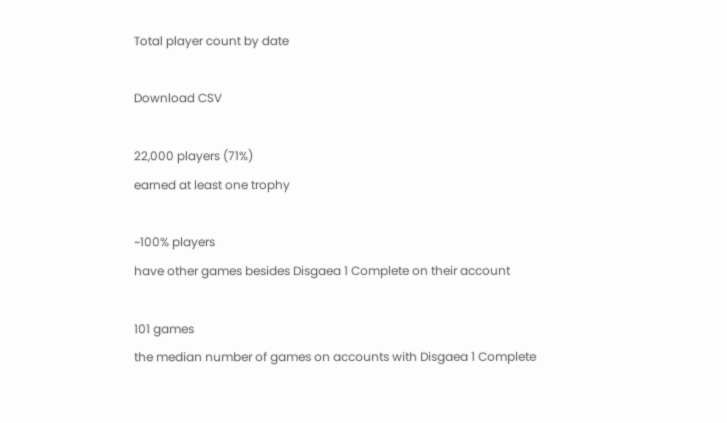Total player count by date

Download CSV

22,000 players (71%)
earned at least one trophy

~100% players
have other games besides Disgaea 1 Complete on their account

101 games
the median number of games on accounts with Disgaea 1 Complete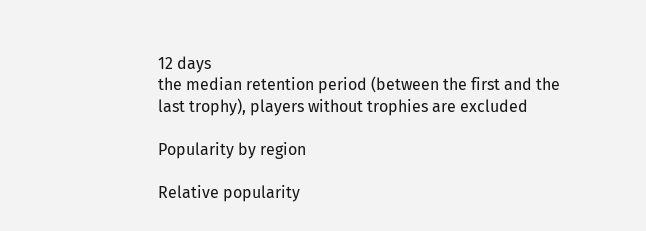12 days
the median retention period (between the first and the last trophy), players without trophies are excluded

Popularity by region

Relative popularity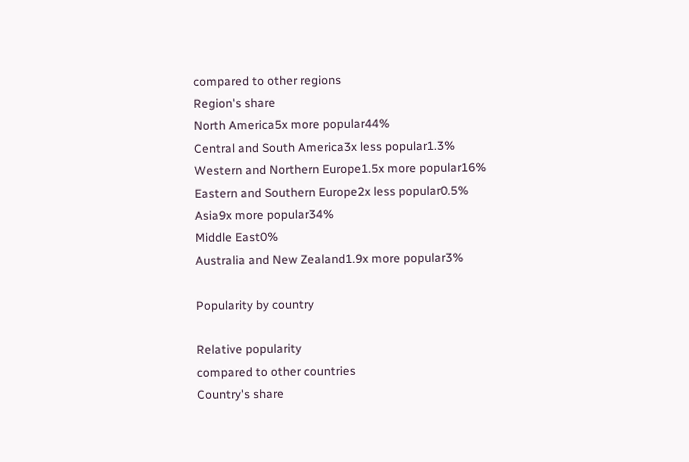compared to other regions
Region's share
North America5x more popular44%
Central and South America3x less popular1.3%
Western and Northern Europe1.5x more popular16%
Eastern and Southern Europe2x less popular0.5%
Asia9x more popular34%
Middle East0%
Australia and New Zealand1.9x more popular3%

Popularity by country

Relative popularity
compared to other countries
Country's share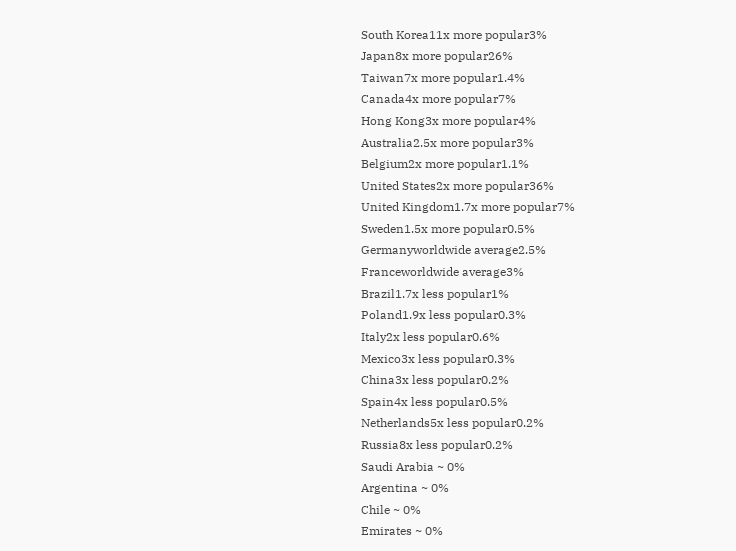South Korea11x more popular3%
Japan8x more popular26%
Taiwan7x more popular1.4%
Canada4x more popular7%
Hong Kong3x more popular4%
Australia2.5x more popular3%
Belgium2x more popular1.1%
United States2x more popular36%
United Kingdom1.7x more popular7%
Sweden1.5x more popular0.5%
Germanyworldwide average2.5%
Franceworldwide average3%
Brazil1.7x less popular1%
Poland1.9x less popular0.3%
Italy2x less popular0.6%
Mexico3x less popular0.3%
China3x less popular0.2%
Spain4x less popular0.5%
Netherlands5x less popular0.2%
Russia8x less popular0.2%
Saudi Arabia ~ 0%
Argentina ~ 0%
Chile ~ 0%
Emirates ~ 0%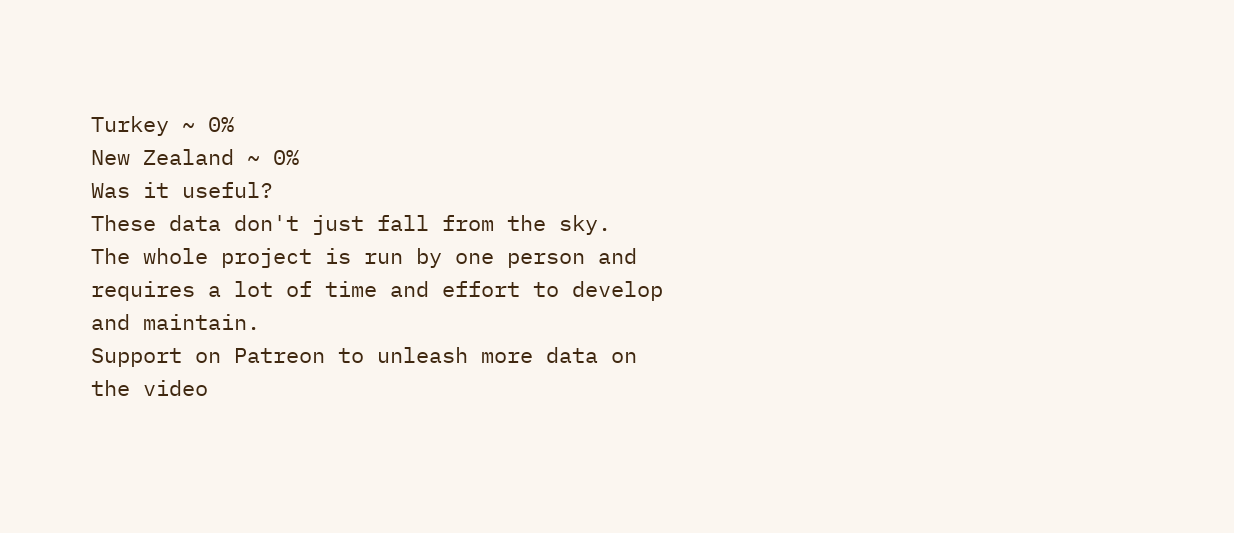Turkey ~ 0%
New Zealand ~ 0%
Was it useful?
These data don't just fall from the sky.
The whole project is run by one person and requires a lot of time and effort to develop and maintain.
Support on Patreon to unleash more data on the video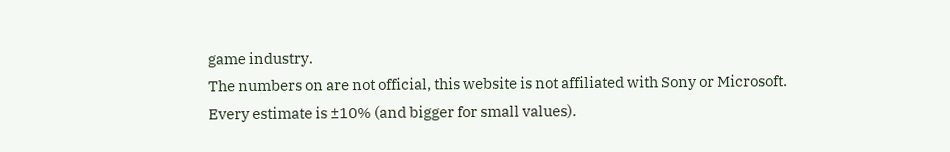game industry.
The numbers on are not official, this website is not affiliated with Sony or Microsoft.
Every estimate is ±10% (and bigger for small values).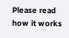Please read how it works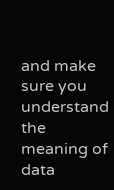and make sure you understand the meaning of data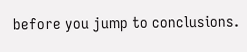before you jump to conclusions.